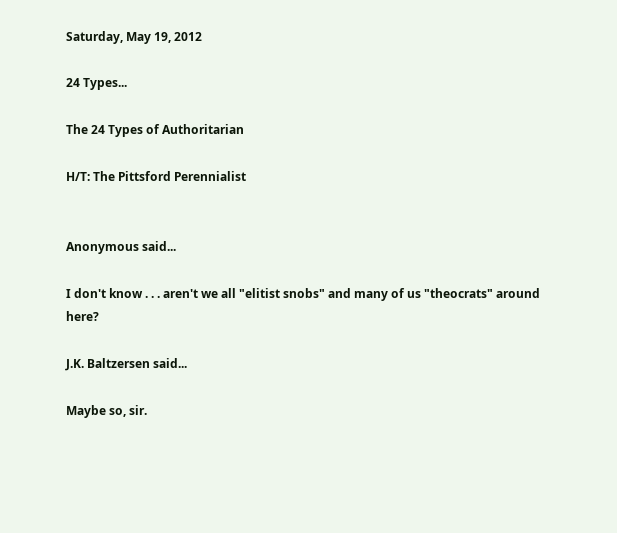Saturday, May 19, 2012

24 Types...

The 24 Types of Authoritarian

H/T: The Pittsford Perennialist


Anonymous said...

I don't know . . . aren't we all "elitist snobs" and many of us "theocrats" around here?

J.K. Baltzersen said...

Maybe so, sir.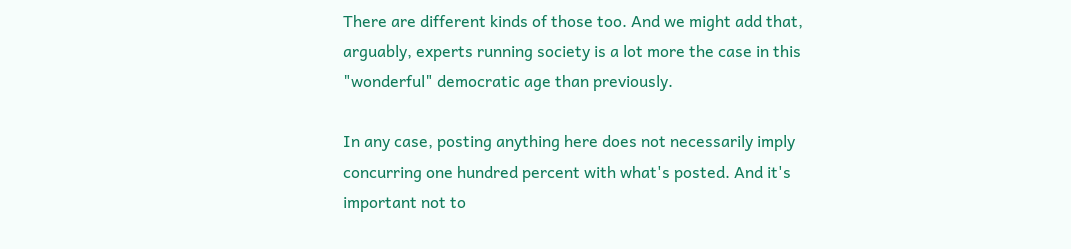There are different kinds of those too. And we might add that, arguably, experts running society is a lot more the case in this "wonderful" democratic age than previously.

In any case, posting anything here does not necessarily imply concurring one hundred percent with what's posted. And it's important not to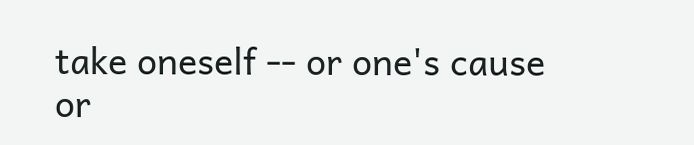take oneself -- or one's cause or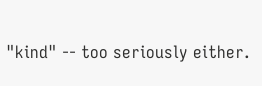"kind" -- too seriously either.